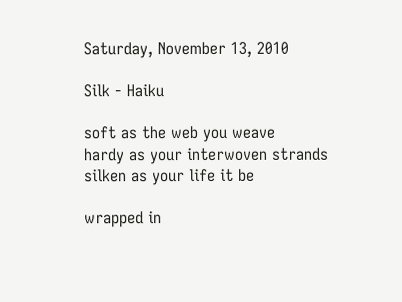Saturday, November 13, 2010

Silk - Haiku

soft as the web you weave
hardy as your interwoven strands
silken as your life it be

wrapped in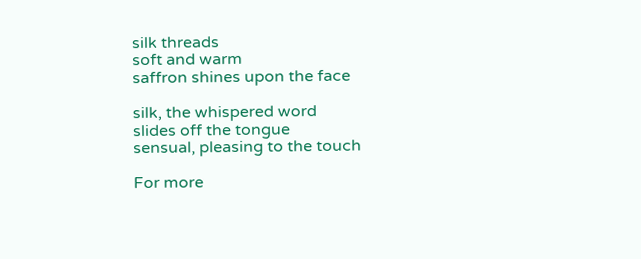silk threads
soft and warm
saffron shines upon the face

silk, the whispered word
slides off the tongue
sensual, pleasing to the touch

For more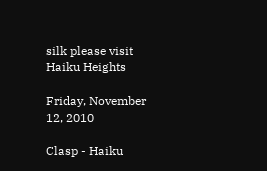silk please visit Haiku Heights

Friday, November 12, 2010

Clasp - Haiku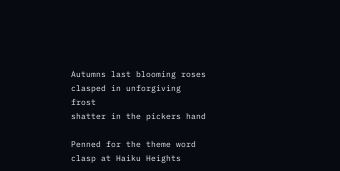Autumns last blooming roses
clasped in unforgiving frost
shatter in the pickers hand

Penned for the theme word clasp at Haiku Heights